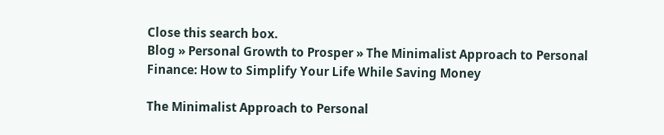Close this search box.
Blog » Personal Growth to Prosper » The Minimalist Approach to Personal Finance: How to Simplify Your Life While Saving Money

The Minimalist Approach to Personal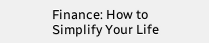Finance: How to Simplify Your Life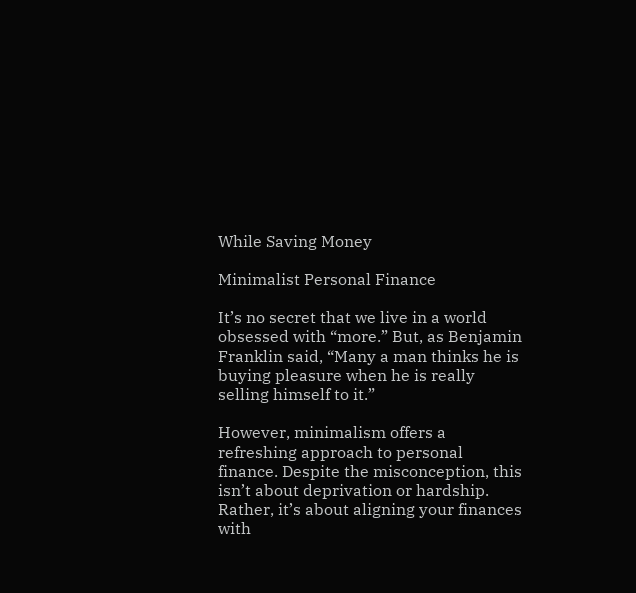While Saving Money

Minimalist Personal Finance

It’s no secret that we live in a world obsessed with “more.” But, as Benjamin Franklin said, “Many a man thinks he is buying pleasure when he is really selling himself to it.”

However, minimalism offers a refreshing approach to personal finance. Despite the misconception, this isn’t about deprivation or hardship. Rather, it’s about aligning your finances with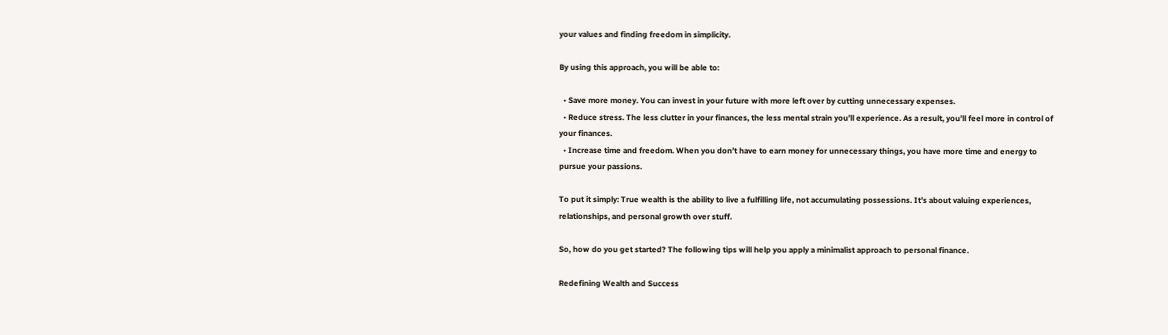your values and finding freedom in simplicity.

By using this approach, you will be able to:

  • Save more money. You can invest in your future with more left over by cutting unnecessary expenses.
  • Reduce stress. The less clutter in your finances, the less mental strain you’ll experience. As a result, you’ll feel more in control of your finances.
  • Increase time and freedom. When you don’t have to earn money for unnecessary things, you have more time and energy to pursue your passions.

To put it simply: True wealth is the ability to live a fulfilling life, not accumulating possessions. It’s about valuing experiences, relationships, and personal growth over stuff.

So, how do you get started? The following tips will help you apply a minimalist approach to personal finance.

Redefining Wealth and Success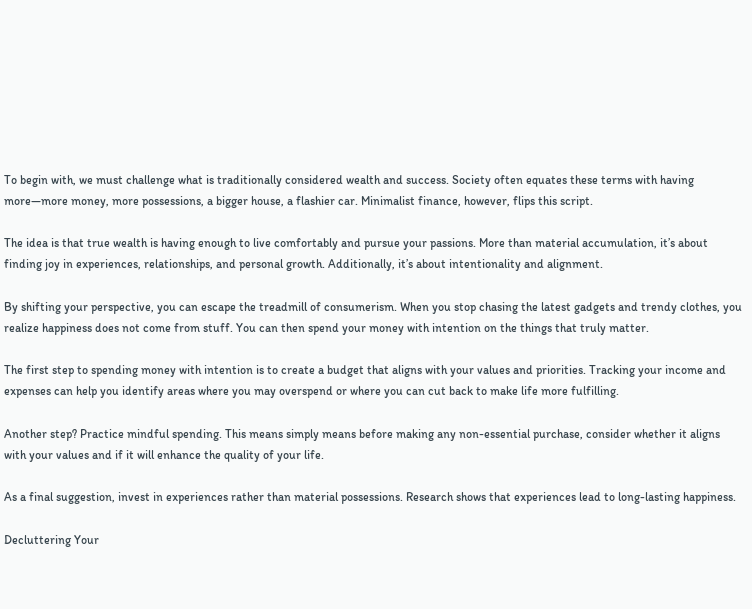To begin with, we must challenge what is traditionally considered wealth and success. Society often equates these terms with having more—more money, more possessions, a bigger house, a flashier car. Minimalist finance, however, flips this script.

The idea is that true wealth is having enough to live comfortably and pursue your passions. More than material accumulation, it’s about finding joy in experiences, relationships, and personal growth. Additionally, it’s about intentionality and alignment.

By shifting your perspective, you can escape the treadmill of consumerism. When you stop chasing the latest gadgets and trendy clothes, you realize happiness does not come from stuff. You can then spend your money with intention on the things that truly matter.

The first step to spending money with intention is to create a budget that aligns with your values and priorities. Tracking your income and expenses can help you identify areas where you may overspend or where you can cut back to make life more fulfilling.

Another step? Practice mindful spending. This means simply means before making any non-essential purchase, consider whether it aligns with your values and if it will enhance the quality of your life.

As a final suggestion, invest in experiences rather than material possessions. Research shows that experiences lead to long-lasting happiness.

Decluttering Your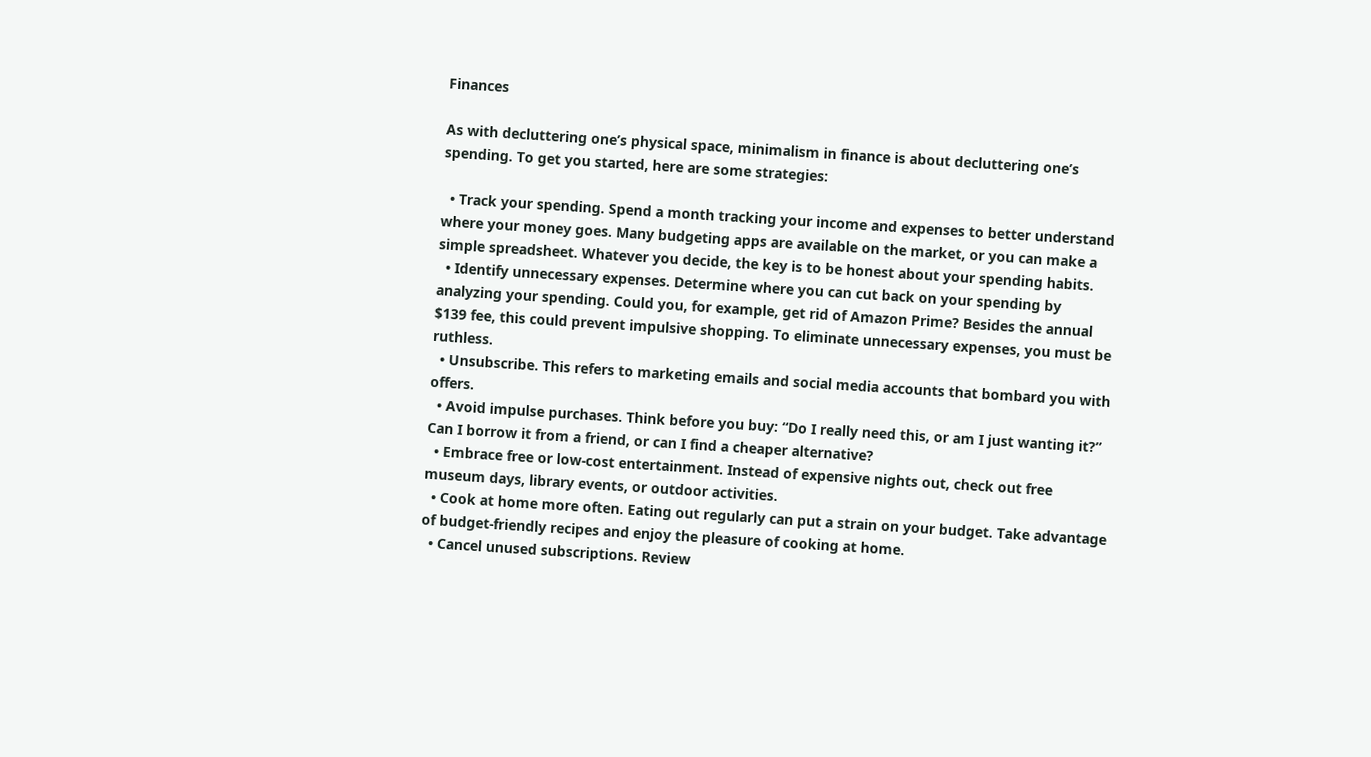Finances

As with decluttering one’s physical space, minimalism in finance is about decluttering one’s spending. To get you started, here are some strategies:

  • Track your spending. Spend a month tracking your income and expenses to better understand where your money goes. Many budgeting apps are available on the market, or you can make a simple spreadsheet. Whatever you decide, the key is to be honest about your spending habits.
  • Identify unnecessary expenses. Determine where you can cut back on your spending by analyzing your spending. Could you, for example, get rid of Amazon Prime? Besides the annual $139 fee, this could prevent impulsive shopping. To eliminate unnecessary expenses, you must be ruthless.
  • Unsubscribe. This refers to marketing emails and social media accounts that bombard you with offers.
  • Avoid impulse purchases. Think before you buy: “Do I really need this, or am I just wanting it?” Can I borrow it from a friend, or can I find a cheaper alternative?
  • Embrace free or low-cost entertainment. Instead of expensive nights out, check out free museum days, library events, or outdoor activities.
  • Cook at home more often. Eating out regularly can put a strain on your budget. Take advantage of budget-friendly recipes and enjoy the pleasure of cooking at home.
  • Cancel unused subscriptions. Review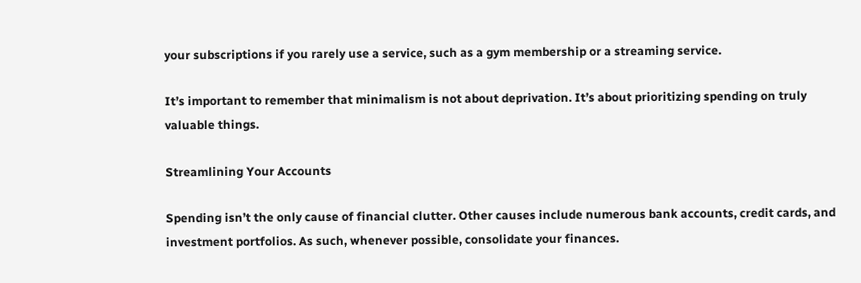your subscriptions if you rarely use a service, such as a gym membership or a streaming service.

It’s important to remember that minimalism is not about deprivation. It’s about prioritizing spending on truly valuable things.

Streamlining Your Accounts

Spending isn’t the only cause of financial clutter. Other causes include numerous bank accounts, credit cards, and investment portfolios. As such, whenever possible, consolidate your finances.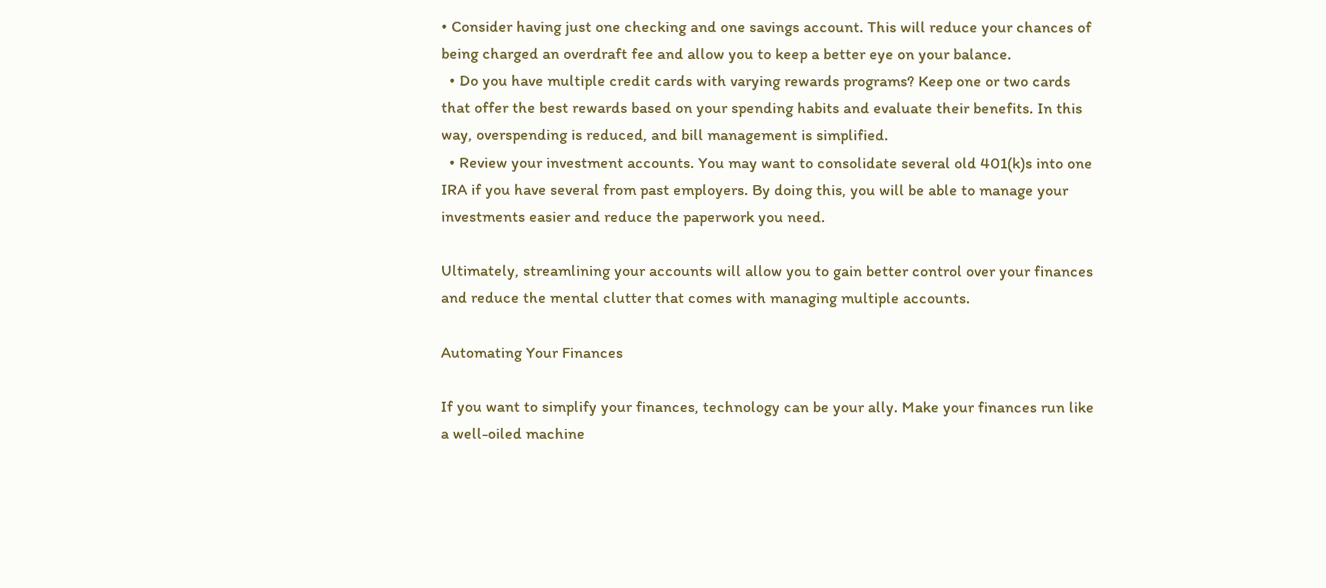• Consider having just one checking and one savings account. This will reduce your chances of being charged an overdraft fee and allow you to keep a better eye on your balance.
  • Do you have multiple credit cards with varying rewards programs? Keep one or two cards that offer the best rewards based on your spending habits and evaluate their benefits. In this way, overspending is reduced, and bill management is simplified.
  • Review your investment accounts. You may want to consolidate several old 401(k)s into one IRA if you have several from past employers. By doing this, you will be able to manage your investments easier and reduce the paperwork you need.

Ultimately, streamlining your accounts will allow you to gain better control over your finances and reduce the mental clutter that comes with managing multiple accounts.

Automating Your Finances

If you want to simplify your finances, technology can be your ally. Make your finances run like a well-oiled machine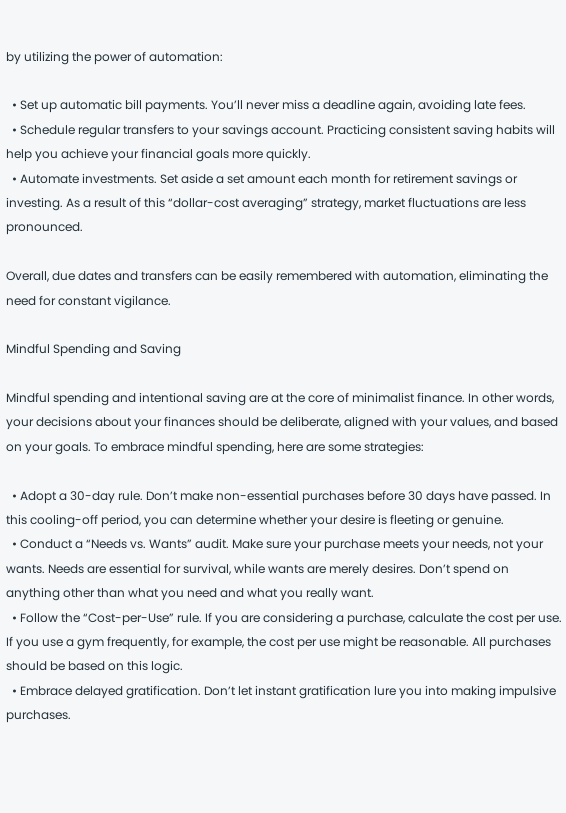by utilizing the power of automation:

  • Set up automatic bill payments. You’ll never miss a deadline again, avoiding late fees.
  • Schedule regular transfers to your savings account. Practicing consistent saving habits will help you achieve your financial goals more quickly.
  • Automate investments. Set aside a set amount each month for retirement savings or investing. As a result of this “dollar-cost averaging” strategy, market fluctuations are less pronounced.

Overall, due dates and transfers can be easily remembered with automation, eliminating the need for constant vigilance.

Mindful Spending and Saving

Mindful spending and intentional saving are at the core of minimalist finance. In other words, your decisions about your finances should be deliberate, aligned with your values, and based on your goals. To embrace mindful spending, here are some strategies:

  • Adopt a 30-day rule. Don’t make non-essential purchases before 30 days have passed. In this cooling-off period, you can determine whether your desire is fleeting or genuine.
  • Conduct a “Needs vs. Wants” audit. Make sure your purchase meets your needs, not your wants. Needs are essential for survival, while wants are merely desires. Don’t spend on anything other than what you need and what you really want.
  • Follow the “Cost-per-Use” rule. If you are considering a purchase, calculate the cost per use. If you use a gym frequently, for example, the cost per use might be reasonable. All purchases should be based on this logic.
  • Embrace delayed gratification. Don’t let instant gratification lure you into making impulsive purchases.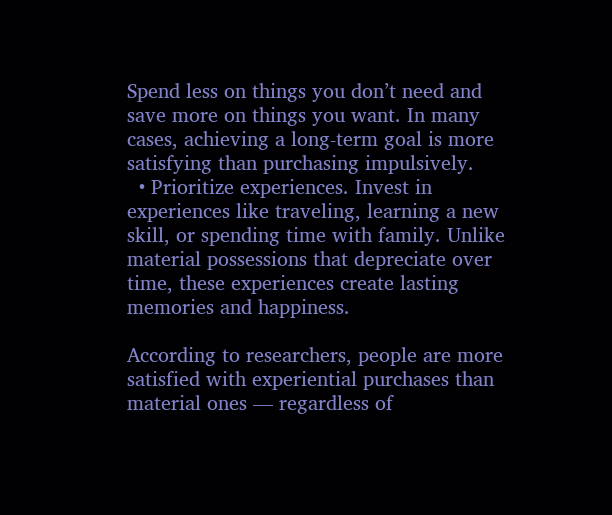Spend less on things you don’t need and save more on things you want. In many cases, achieving a long-term goal is more satisfying than purchasing impulsively.
  • Prioritize experiences. Invest in experiences like traveling, learning a new skill, or spending time with family. Unlike material possessions that depreciate over time, these experiences create lasting memories and happiness.

According to researchers, people are more satisfied with experiential purchases than material ones — regardless of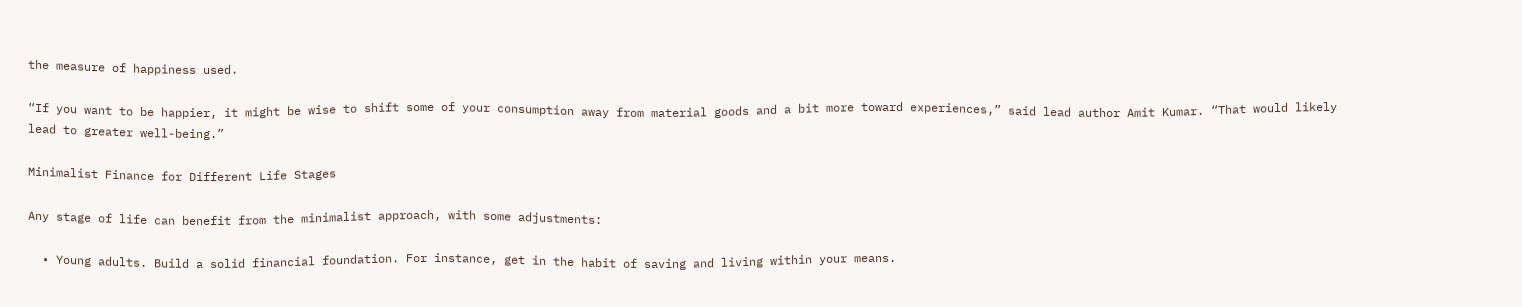the measure of happiness used.

“If you want to be happier, it might be wise to shift some of your consumption away from material goods and a bit more toward experiences,” said lead author Amit Kumar. “That would likely lead to greater well-being.”

Minimalist Finance for Different Life Stages

Any stage of life can benefit from the minimalist approach, with some adjustments:

  • Young adults. Build a solid financial foundation. For instance, get in the habit of saving and living within your means.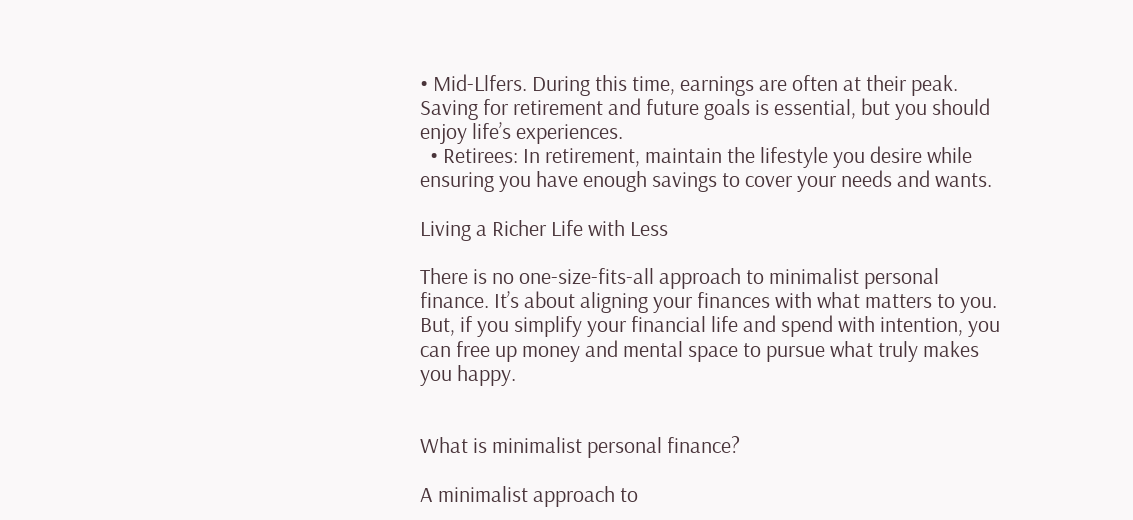• Mid-Llfers. During this time, earnings are often at their peak. Saving for retirement and future goals is essential, but you should enjoy life’s experiences.
  • Retirees: In retirement, maintain the lifestyle you desire while ensuring you have enough savings to cover your needs and wants.

Living a Richer Life with Less

There is no one-size-fits-all approach to minimalist personal finance. It’s about aligning your finances with what matters to you. But, if you simplify your financial life and spend with intention, you can free up money and mental space to pursue what truly makes you happy.


What is minimalist personal finance?

A minimalist approach to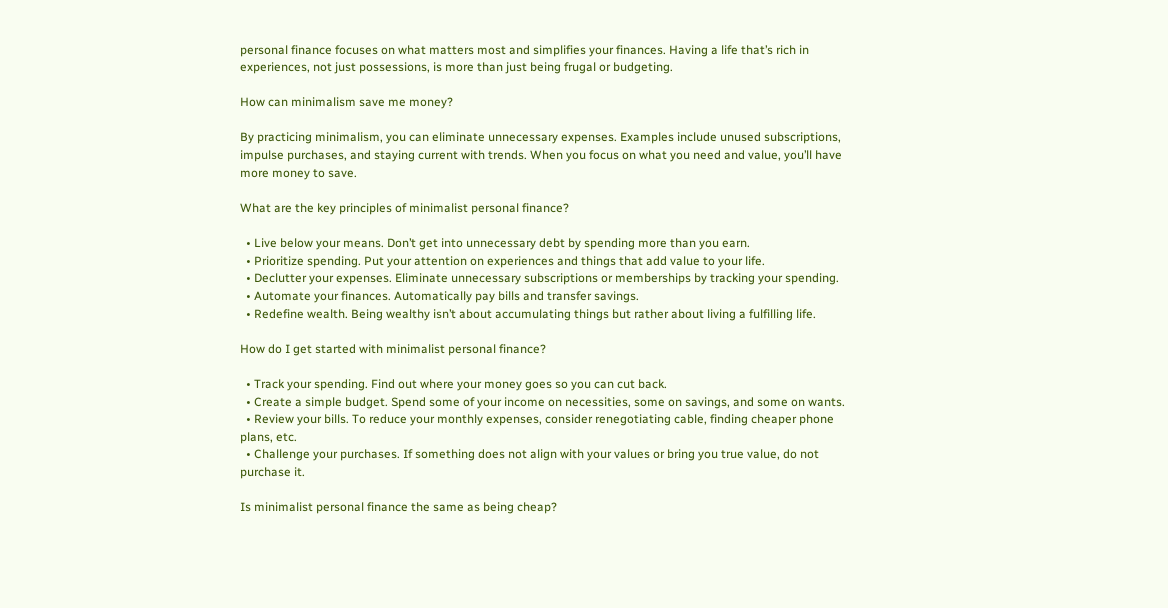personal finance focuses on what matters most and simplifies your finances. Having a life that’s rich in experiences, not just possessions, is more than just being frugal or budgeting.

How can minimalism save me money?

By practicing minimalism, you can eliminate unnecessary expenses. Examples include unused subscriptions, impulse purchases, and staying current with trends. When you focus on what you need and value, you’ll have more money to save.

What are the key principles of minimalist personal finance?

  • Live below your means. Don’t get into unnecessary debt by spending more than you earn.
  • Prioritize spending. Put your attention on experiences and things that add value to your life.
  • Declutter your expenses. Eliminate unnecessary subscriptions or memberships by tracking your spending.
  • Automate your finances. Automatically pay bills and transfer savings.
  • Redefine wealth. Being wealthy isn’t about accumulating things but rather about living a fulfilling life.

How do I get started with minimalist personal finance?

  • Track your spending. Find out where your money goes so you can cut back.
  • Create a simple budget. Spend some of your income on necessities, some on savings, and some on wants.
  • Review your bills. To reduce your monthly expenses, consider renegotiating cable, finding cheaper phone plans, etc.
  • Challenge your purchases. If something does not align with your values or bring you true value, do not purchase it.

Is minimalist personal finance the same as being cheap?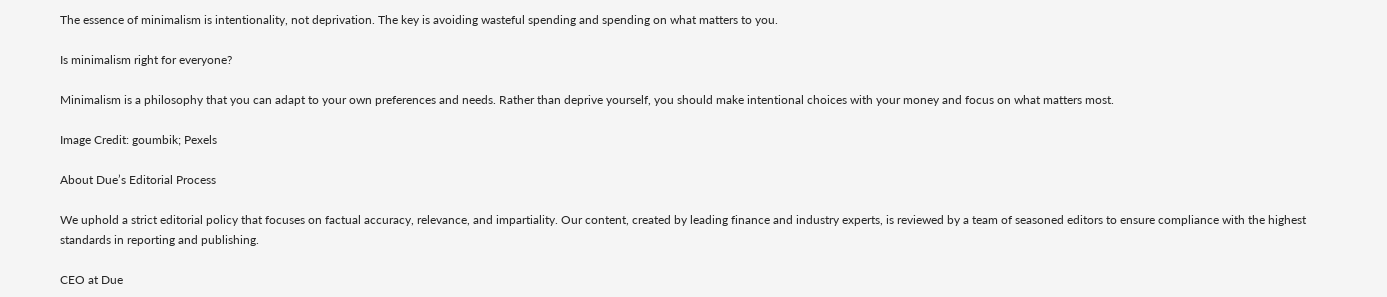The essence of minimalism is intentionality, not deprivation. The key is avoiding wasteful spending and spending on what matters to you.

Is minimalism right for everyone?

Minimalism is a philosophy that you can adapt to your own preferences and needs. Rather than deprive yourself, you should make intentional choices with your money and focus on what matters most.

Image Credit: goumbik; Pexels

About Due’s Editorial Process

We uphold a strict editorial policy that focuses on factual accuracy, relevance, and impartiality. Our content, created by leading finance and industry experts, is reviewed by a team of seasoned editors to ensure compliance with the highest standards in reporting and publishing.

CEO at Due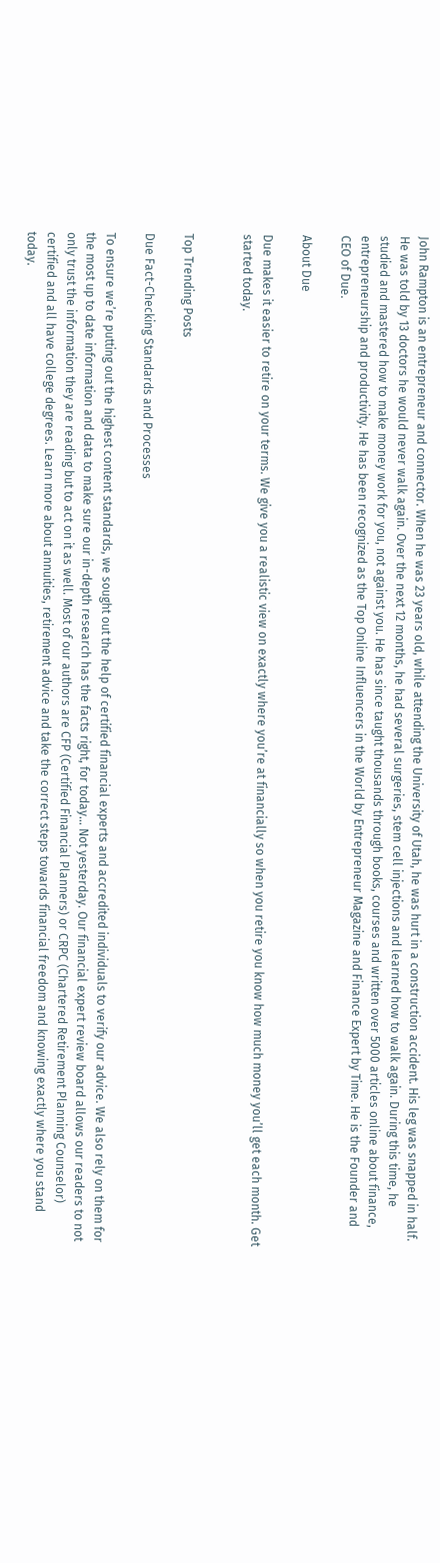John Rampton is an entrepreneur and connector. When he was 23 years old, while attending the University of Utah, he was hurt in a construction accident. His leg was snapped in half. He was told by 13 doctors he would never walk again. Over the next 12 months, he had several surgeries, stem cell injections and learned how to walk again. During this time, he studied and mastered how to make money work for you, not against you. He has since taught thousands through books, courses and written over 5000 articles online about finance, entrepreneurship and productivity. He has been recognized as the Top Online Influencers in the World by Entrepreneur Magazine and Finance Expert by Time. He is the Founder and CEO of Due.

About Due

Due makes it easier to retire on your terms. We give you a realistic view on exactly where you’re at financially so when you retire you know how much money you’ll get each month. Get started today.


Top Trending Posts

Due Fact-Checking Standards and Processes

To ensure we’re putting out the highest content standards, we sought out the help of certified financial experts and accredited individuals to verify our advice. We also rely on them for the most up to date information and data to make sure our in-depth research has the facts right, for today… Not yesterday. Our financial expert review board allows our readers to not only trust the information they are reading but to act on it as well. Most of our authors are CFP (Certified Financial Planners) or CRPC (Chartered Retirement Planning Counselor) certified and all have college degrees. Learn more about annuities, retirement advice and take the correct steps towards financial freedom and knowing exactly where you stand today.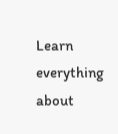Learn everything about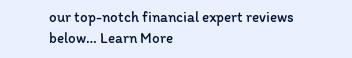our top-notch financial expert reviews below… Learn More